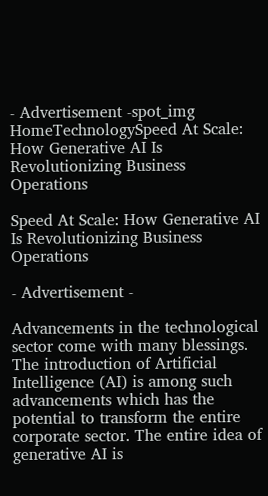- Advertisement -spot_img
HomeTechnologySpeed At Scale: How Generative AI Is Revolutionizing Business Operations

Speed At Scale: How Generative AI Is Revolutionizing Business Operations

- Advertisement -

Advancements in the technological sector come with many blessings. The introduction of Artificial Intelligence (AI) is among such advancements which has the potential to transform the entire corporate sector. The entire idea of generative AI is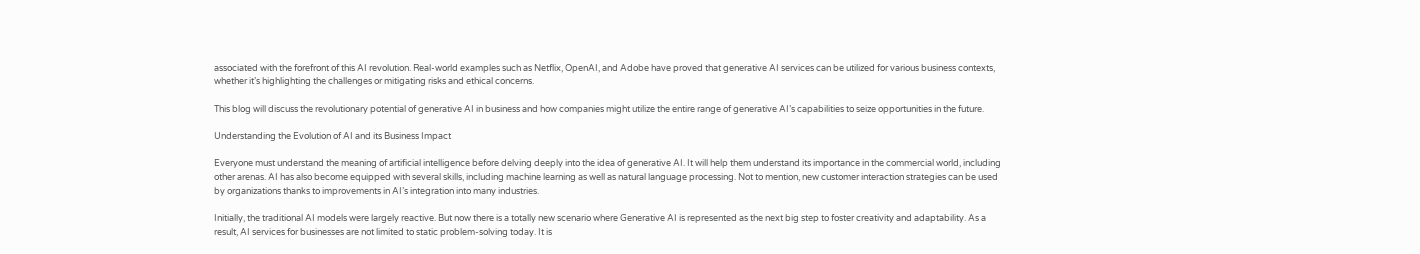associated with the forefront of this AI revolution. Real-world examples such as Netflix, OpenAI, and Adobe have proved that generative AI services can be utilized for various business contexts, whether it’s highlighting the challenges or mitigating risks and ethical concerns.

This blog will discuss the revolutionary potential of generative AI in business and how companies might utilize the entire range of generative AI’s capabilities to seize opportunities in the future.

Understanding the Evolution of AI and its Business Impact

Everyone must understand the meaning of artificial intelligence before delving deeply into the idea of generative AI. It will help them understand its importance in the commercial world, including other arenas. AI has also become equipped with several skills, including machine learning as well as natural language processing. Not to mention, new customer interaction strategies can be used by organizations thanks to improvements in AI’s integration into many industries.

Initially, the traditional AI models were largely reactive. But now there is a totally new scenario where Generative AI is represented as the next big step to foster creativity and adaptability. As a result, AI services for businesses are not limited to static problem-solving today. It is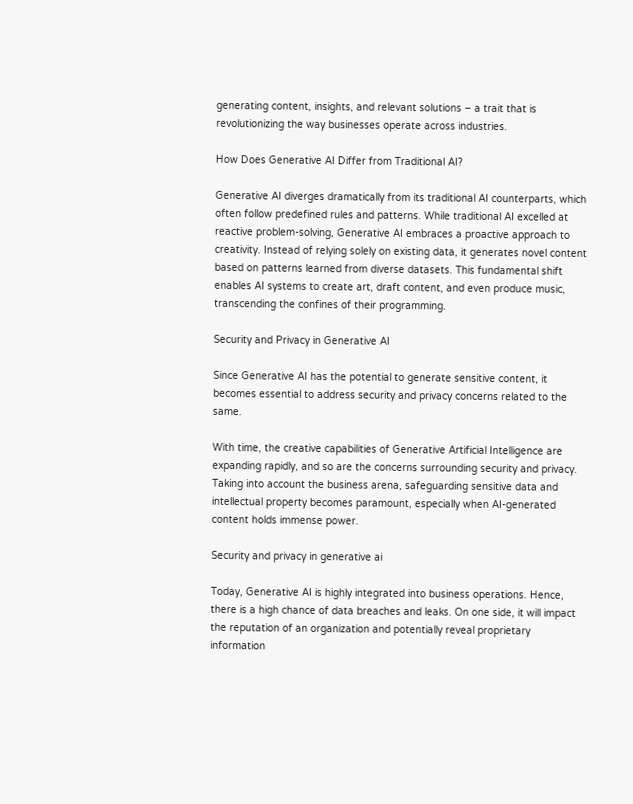generating content, insights, and relevant solutions – a trait that is revolutionizing the way businesses operate across industries.

How Does Generative AI Differ from Traditional AI?

Generative AI diverges dramatically from its traditional AI counterparts, which often follow predefined rules and patterns. While traditional AI excelled at reactive problem-solving, Generative AI embraces a proactive approach to creativity. Instead of relying solely on existing data, it generates novel content based on patterns learned from diverse datasets. This fundamental shift enables AI systems to create art, draft content, and even produce music, transcending the confines of their programming.

Security and Privacy in Generative AI

Since Generative AI has the potential to generate sensitive content, it becomes essential to address security and privacy concerns related to the same.

With time, the creative capabilities of Generative Artificial Intelligence are expanding rapidly, and so are the concerns surrounding security and privacy. Taking into account the business arena, safeguarding sensitive data and intellectual property becomes paramount, especially when AI-generated content holds immense power.

Security and privacy in generative ai

Today, Generative AI is highly integrated into business operations. Hence, there is a high chance of data breaches and leaks. On one side, it will impact the reputation of an organization and potentially reveal proprietary information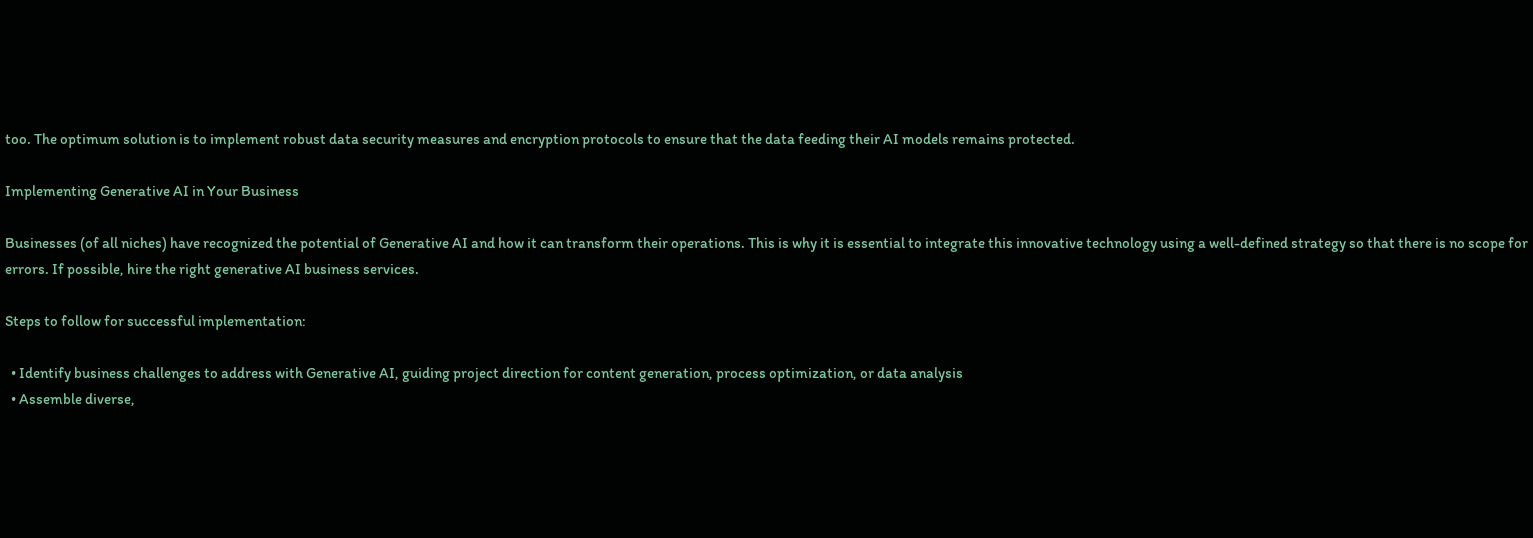too. The optimum solution is to implement robust data security measures and encryption protocols to ensure that the data feeding their AI models remains protected.

Implementing Generative AI in Your Business

Businesses (of all niches) have recognized the potential of Generative AI and how it can transform their operations. This is why it is essential to integrate this innovative technology using a well-defined strategy so that there is no scope for errors. If possible, hire the right generative AI business services.

Steps to follow for successful implementation:

  • Identify business challenges to address with Generative AI, guiding project direction for content generation, process optimization, or data analysis
  • Assemble diverse,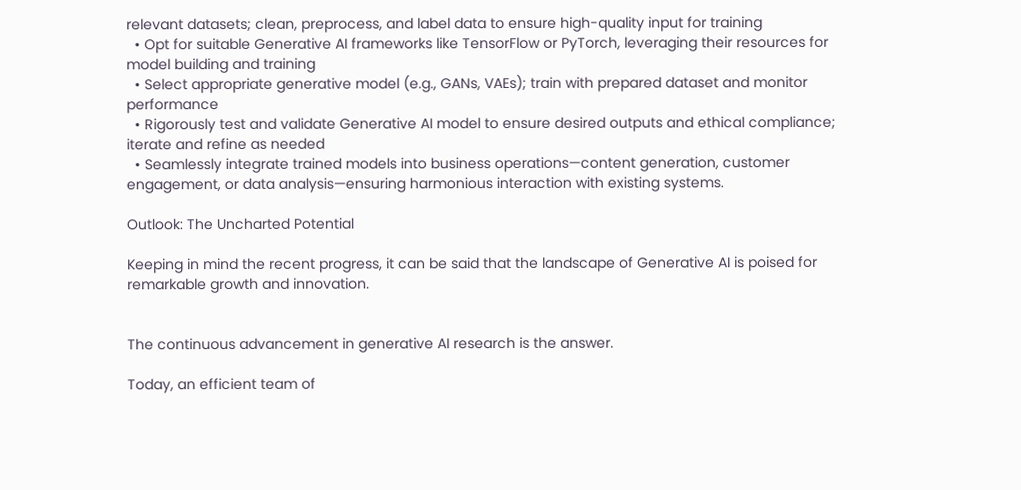relevant datasets; clean, preprocess, and label data to ensure high-quality input for training
  • Opt for suitable Generative AI frameworks like TensorFlow or PyTorch, leveraging their resources for model building and training
  • Select appropriate generative model (e.g., GANs, VAEs); train with prepared dataset and monitor performance
  • Rigorously test and validate Generative AI model to ensure desired outputs and ethical compliance; iterate and refine as needed
  • Seamlessly integrate trained models into business operations—content generation, customer engagement, or data analysis—ensuring harmonious interaction with existing systems.

Outlook: The Uncharted Potential

Keeping in mind the recent progress, it can be said that the landscape of Generative AI is poised for remarkable growth and innovation.


The continuous advancement in generative AI research is the answer.

Today, an efficient team of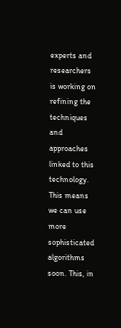experts and researchers is working on refining the techniques and approaches linked to this technology. This means we can use more sophisticated algorithms soon. This, in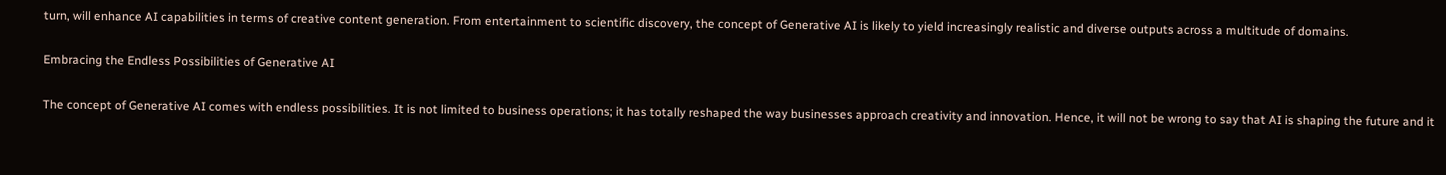turn, will enhance AI capabilities in terms of creative content generation. From entertainment to scientific discovery, the concept of Generative AI is likely to yield increasingly realistic and diverse outputs across a multitude of domains.

Embracing the Endless Possibilities of Generative AI

The concept of Generative AI comes with endless possibilities. It is not limited to business operations; it has totally reshaped the way businesses approach creativity and innovation. Hence, it will not be wrong to say that AI is shaping the future and it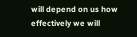will depend on us how effectively we will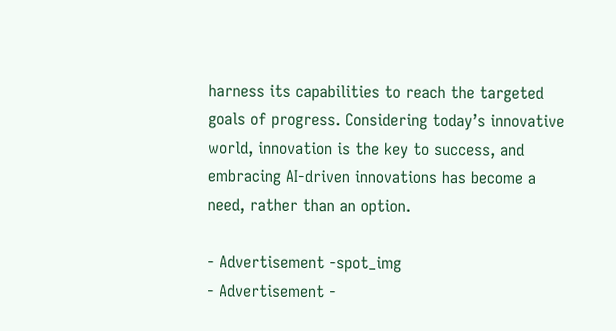harness its capabilities to reach the targeted goals of progress. Considering today’s innovative world, innovation is the key to success, and embracing AI-driven innovations has become a need, rather than an option.

- Advertisement -spot_img
- Advertisement -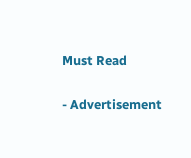Must Read

- Advertisement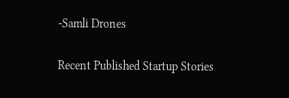-Samli Drones

Recent Published Startup Stories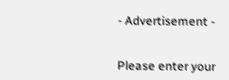- Advertisement -


Please enter your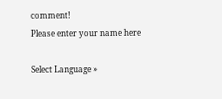comment!
Please enter your name here

Select Language »